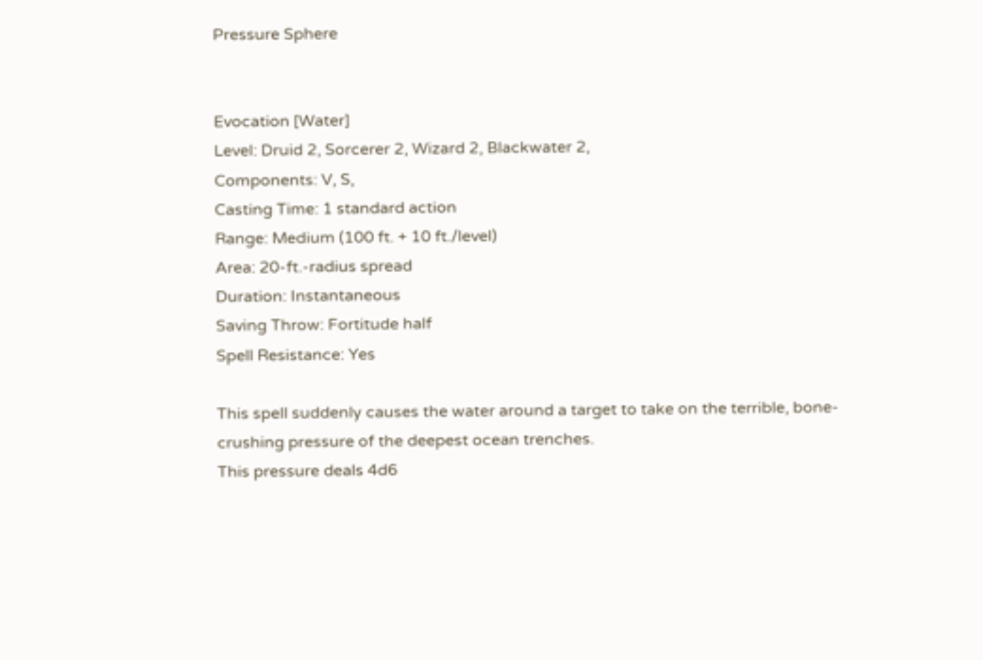Pressure Sphere


Evocation [Water]
Level: Druid 2, Sorcerer 2, Wizard 2, Blackwater 2,
Components: V, S,
Casting Time: 1 standard action
Range: Medium (100 ft. + 10 ft./level)
Area: 20-ft.-radius spread
Duration: Instantaneous
Saving Throw: Fortitude half
Spell Resistance: Yes

This spell suddenly causes the water around a target to take on the terrible, bone-crushing pressure of the deepest ocean trenches.
This pressure deals 4d6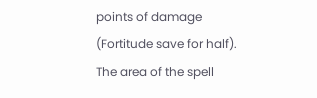points of damage (Fortitude save for half).
The area of the spell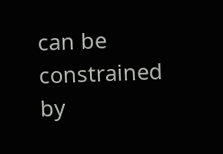can be constrained by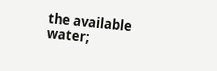the available water;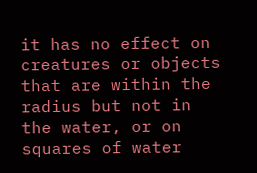it has no effect on creatures or objects that are within the radius but not in the water, or on squares of water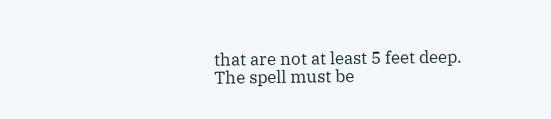that are not at least 5 feet deep.
The spell must be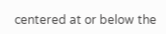centered at or below the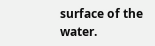surface of the water.